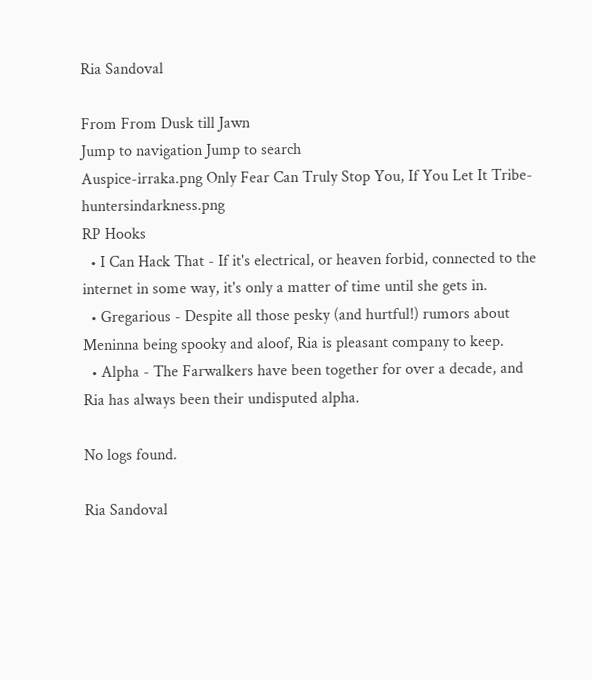Ria Sandoval

From From Dusk till Jawn
Jump to navigation Jump to search
Auspice-irraka.png Only Fear Can Truly Stop You, If You Let It Tribe-huntersindarkness.png
RP Hooks
  • I Can Hack That - If it's electrical, or heaven forbid, connected to the internet in some way, it's only a matter of time until she gets in.
  • Gregarious - Despite all those pesky (and hurtful!) rumors about Meninna being spooky and aloof, Ria is pleasant company to keep.
  • Alpha - The Farwalkers have been together for over a decade, and Ria has always been their undisputed alpha.

No logs found.

Ria Sandoval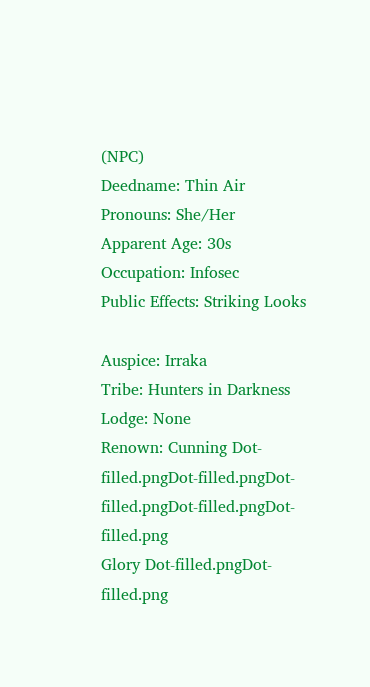(NPC)
Deedname: Thin Air
Pronouns: She/Her
Apparent Age: 30s
Occupation: Infosec
Public Effects: Striking Looks

Auspice: Irraka
Tribe: Hunters in Darkness
Lodge: None
Renown: Cunning Dot-filled.pngDot-filled.pngDot-filled.pngDot-filled.pngDot-filled.png
Glory Dot-filled.pngDot-filled.png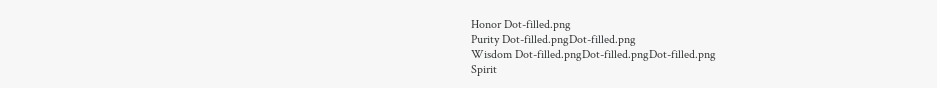Honor Dot-filled.png
Purity Dot-filled.pngDot-filled.png
Wisdom Dot-filled.pngDot-filled.pngDot-filled.png
Spirit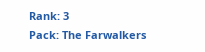Rank: 3
Pack: The Farwalkers